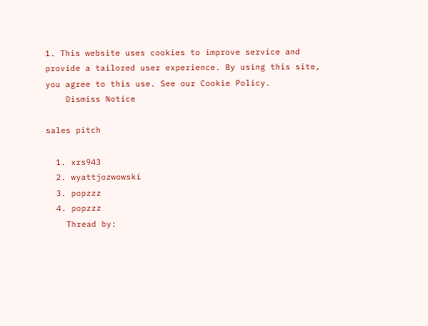1. This website uses cookies to improve service and provide a tailored user experience. By using this site, you agree to this use. See our Cookie Policy.
    Dismiss Notice

sales pitch

  1. xrs943
  2. wyattjozwowski
  3. popzzz
  4. popzzz
    Thread by: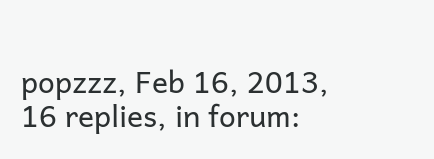popzzz, Feb 16, 2013, 16 replies, in forum: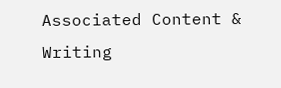Associated Content & Writing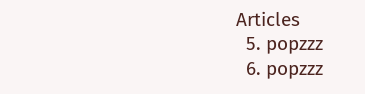Articles
  5. popzzz
  6. popzzz